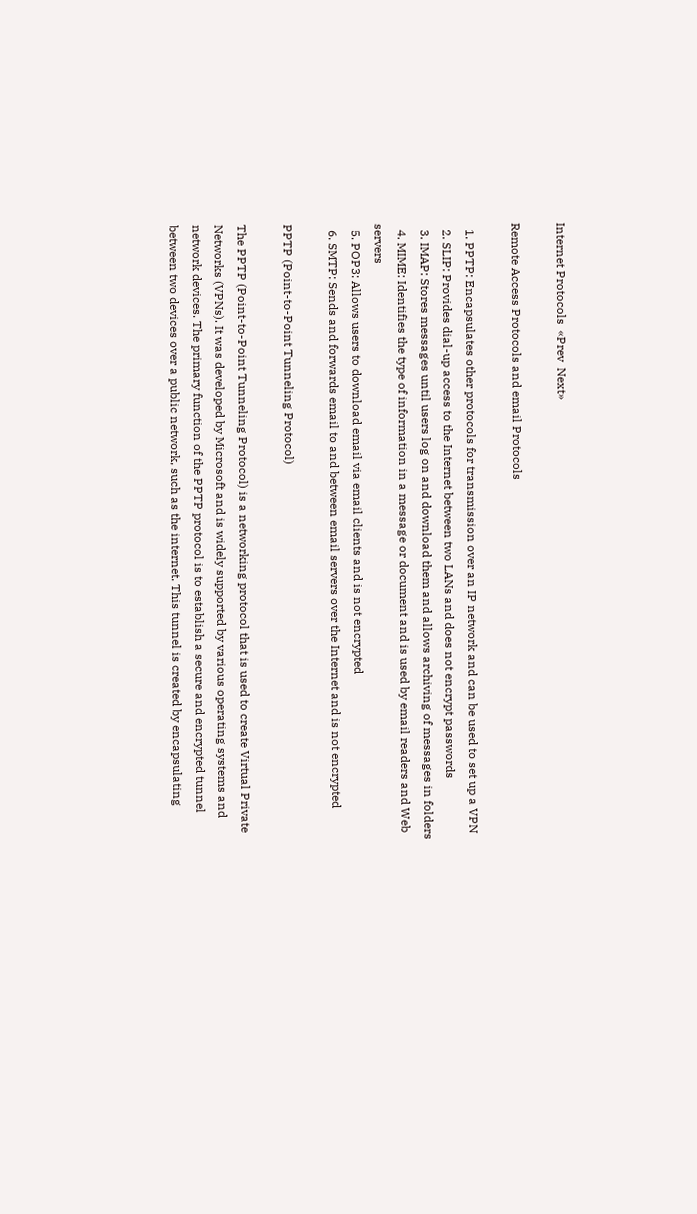Internet Protocols  «Prev  Next»

Remote Access Protocols and email Protocols

  1. PPTP: Encapsulates other protocols for transmission over an IP network and can be used to set up a VPN
  2. SLIP: Provides dial-up access to the Internet between two LANs and does not encrypt passwords
  3. IMAP: Stores messages until users log on and download them and allows archiving of messages in folders
  4. MIME: Identifies the type of information in a message or document and is used by email readers and Web servers
  5. POP3: Allows users to download email via email clients and is not encrypted
  6. SMTP: Sends and forwards email to and between email servers over the Internet and is not encrypted

PPTP (Point-to-Point Tunneling Protocol)

The PPTP (Point-to-Point Tunneling Protocol) is a networking protocol that is used to create Virtual Private Networks (VPNs). It was developed by Microsoft and is widely supported by various operating systems and network devices. The primary function of the PPTP protocol is to establish a secure and encrypted tunnel between two devices over a public network, such as the internet. This tunnel is created by encapsulating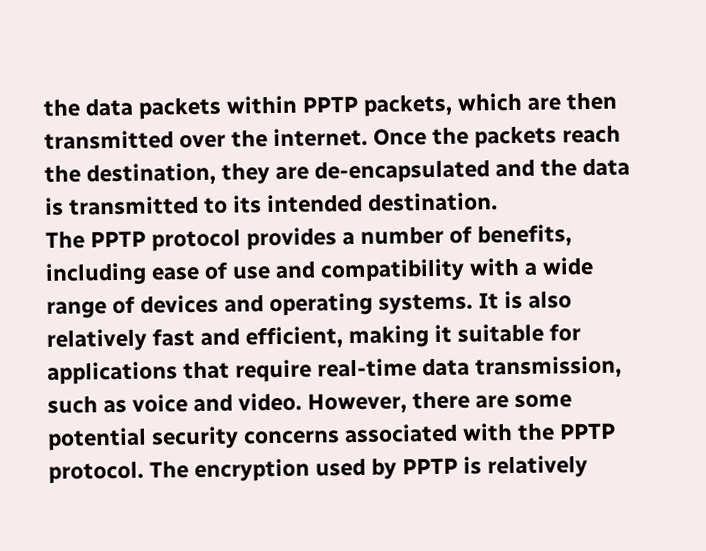the data packets within PPTP packets, which are then transmitted over the internet. Once the packets reach the destination, they are de-encapsulated and the data is transmitted to its intended destination.
The PPTP protocol provides a number of benefits, including ease of use and compatibility with a wide range of devices and operating systems. It is also relatively fast and efficient, making it suitable for applications that require real-time data transmission, such as voice and video. However, there are some potential security concerns associated with the PPTP protocol. The encryption used by PPTP is relatively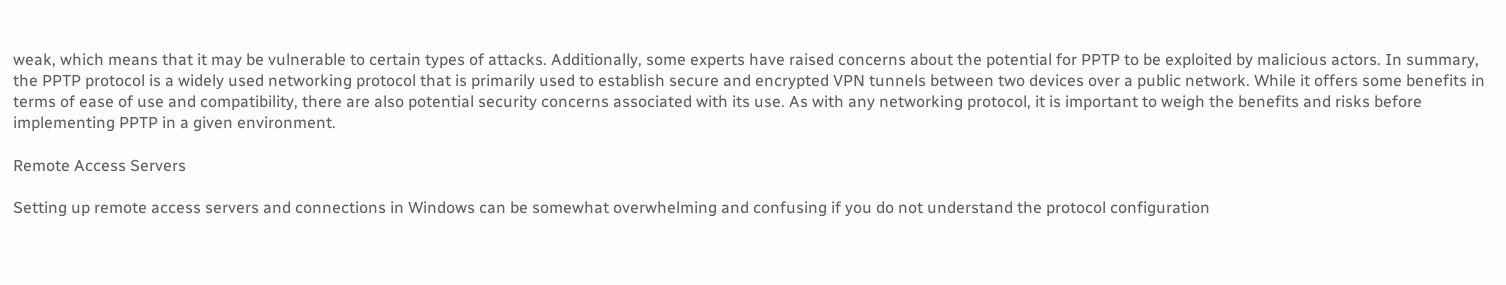weak, which means that it may be vulnerable to certain types of attacks. Additionally, some experts have raised concerns about the potential for PPTP to be exploited by malicious actors. In summary, the PPTP protocol is a widely used networking protocol that is primarily used to establish secure and encrypted VPN tunnels between two devices over a public network. While it offers some benefits in terms of ease of use and compatibility, there are also potential security concerns associated with its use. As with any networking protocol, it is important to weigh the benefits and risks before implementing PPTP in a given environment.

Remote Access Servers

Setting up remote access servers and connections in Windows can be somewhat overwhelming and confusing if you do not understand the protocol configuration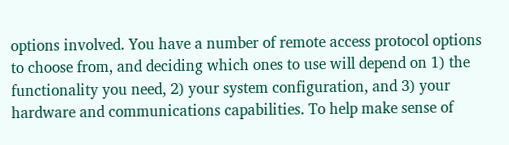options involved. You have a number of remote access protocol options to choose from, and deciding which ones to use will depend on 1) the functionality you need, 2) your system configuration, and 3) your hardware and communications capabilities. To help make sense of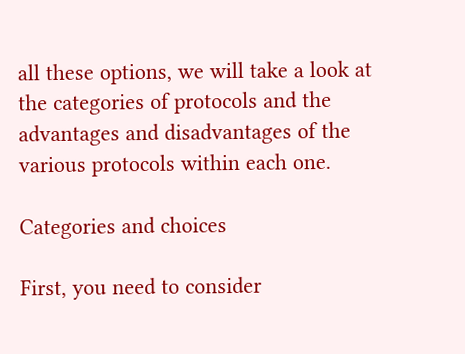all these options, we will take a look at the categories of protocols and the advantages and disadvantages of the various protocols within each one.

Categories and choices

First, you need to consider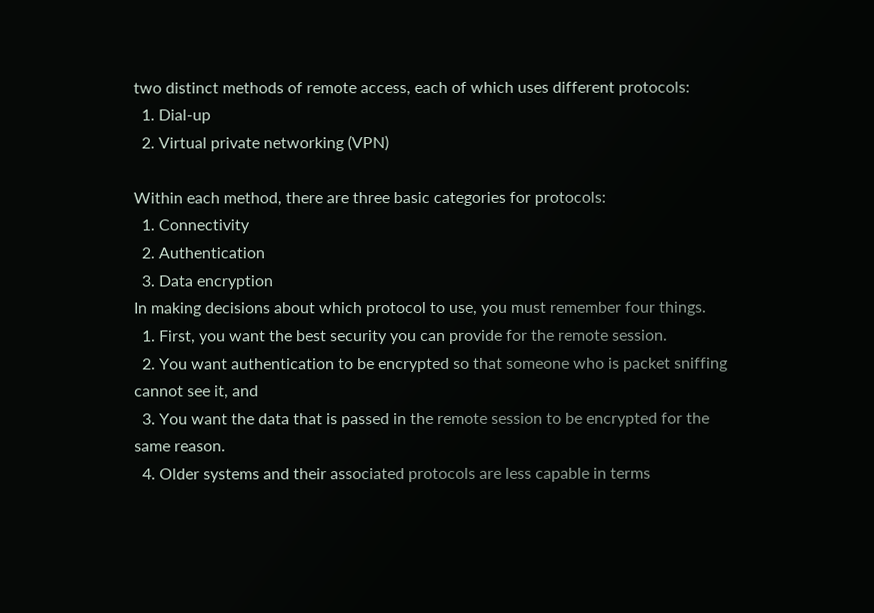two distinct methods of remote access, each of which uses different protocols:
  1. Dial-up
  2. Virtual private networking (VPN)

Within each method, there are three basic categories for protocols:
  1. Connectivity
  2. Authentication
  3. Data encryption
In making decisions about which protocol to use, you must remember four things.
  1. First, you want the best security you can provide for the remote session.
  2. You want authentication to be encrypted so that someone who is packet sniffing cannot see it, and
  3. You want the data that is passed in the remote session to be encrypted for the same reason.
  4. Older systems and their associated protocols are less capable in terms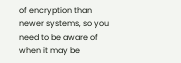of encryption than newer systems, so you need to be aware of when it may be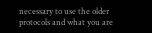necessary to use the older protocols and what you are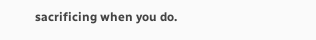sacrificing when you do.